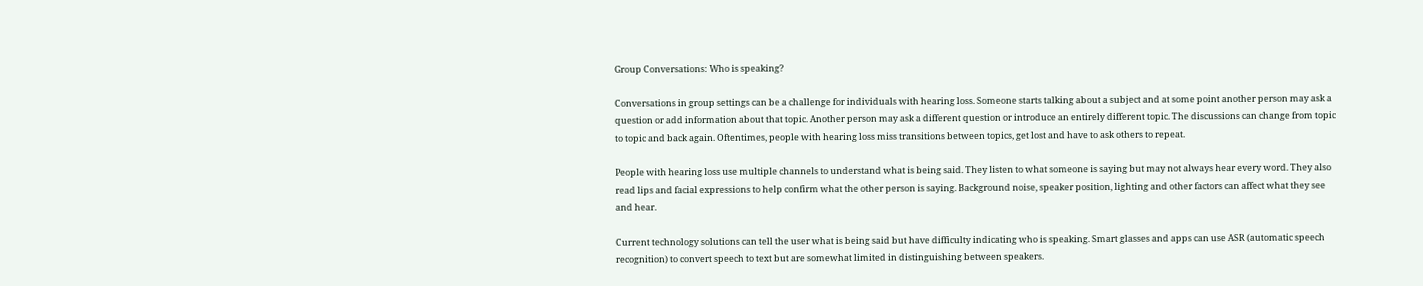Group Conversations: Who is speaking?

Conversations in group settings can be a challenge for individuals with hearing loss. Someone starts talking about a subject and at some point another person may ask a question or add information about that topic. Another person may ask a different question or introduce an entirely different topic. The discussions can change from topic to topic and back again. Oftentimes, people with hearing loss miss transitions between topics, get lost and have to ask others to repeat.

People with hearing loss use multiple channels to understand what is being said. They listen to what someone is saying but may not always hear every word. They also read lips and facial expressions to help confirm what the other person is saying. Background noise, speaker position, lighting and other factors can affect what they see and hear.

Current technology solutions can tell the user what is being said but have difficulty indicating who is speaking. Smart glasses and apps can use ASR (automatic speech recognition) to convert speech to text but are somewhat limited in distinguishing between speakers.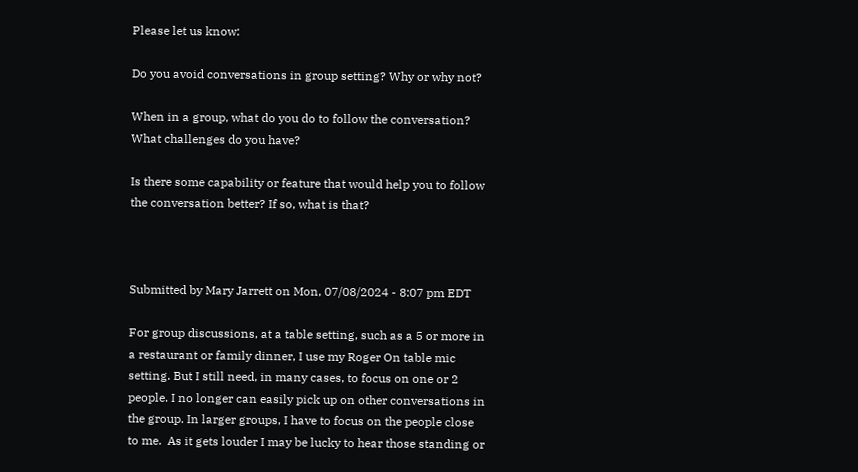Please let us know:

Do you avoid conversations in group setting? Why or why not?

When in a group, what do you do to follow the conversation? What challenges do you have?

Is there some capability or feature that would help you to follow the conversation better? If so, what is that?



Submitted by Mary Jarrett on Mon, 07/08/2024 - 8:07 pm EDT

For group discussions, at a table setting, such as a 5 or more in a restaurant or family dinner, I use my Roger On table mic setting. But I still need, in many cases, to focus on one or 2 people. I no longer can easily pick up on other conversations in the group. In larger groups, I have to focus on the people close to me.  As it gets louder I may be lucky to hear those standing or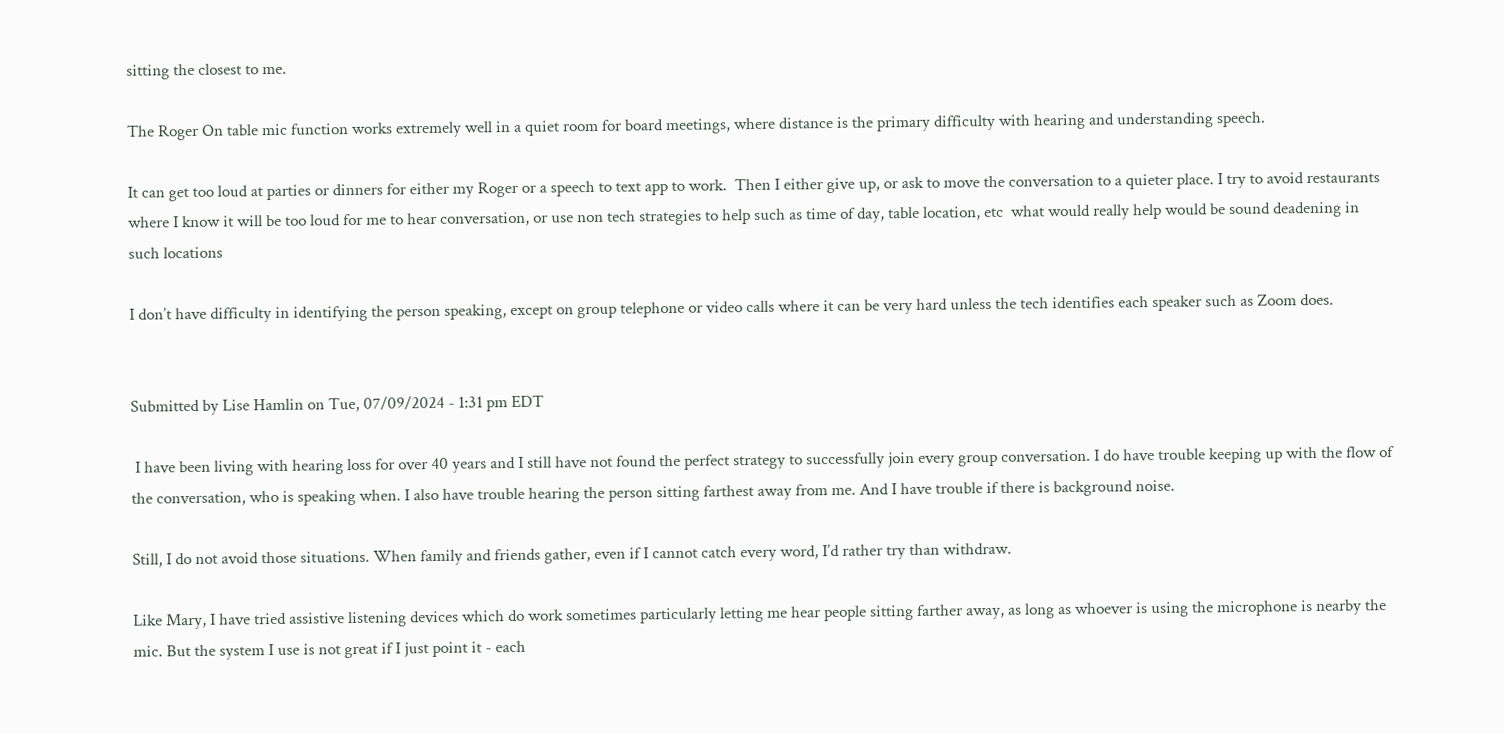sitting the closest to me.

The Roger On table mic function works extremely well in a quiet room for board meetings, where distance is the primary difficulty with hearing and understanding speech.

It can get too loud at parties or dinners for either my Roger or a speech to text app to work.  Then I either give up, or ask to move the conversation to a quieter place. I try to avoid restaurants where I know it will be too loud for me to hear conversation, or use non tech strategies to help such as time of day, table location, etc  what would really help would be sound deadening in such locations

I don’t have difficulty in identifying the person speaking, except on group telephone or video calls where it can be very hard unless the tech identifies each speaker such as Zoom does.


Submitted by Lise Hamlin on Tue, 07/09/2024 - 1:31 pm EDT

 I have been living with hearing loss for over 40 years and I still have not found the perfect strategy to successfully join every group conversation. I do have trouble keeping up with the flow of the conversation, who is speaking when. I also have trouble hearing the person sitting farthest away from me. And I have trouble if there is background noise.

Still, I do not avoid those situations. When family and friends gather, even if I cannot catch every word, I’d rather try than withdraw.

Like Mary, I have tried assistive listening devices which do work sometimes particularly letting me hear people sitting farther away, as long as whoever is using the microphone is nearby the mic. But the system I use is not great if I just point it - each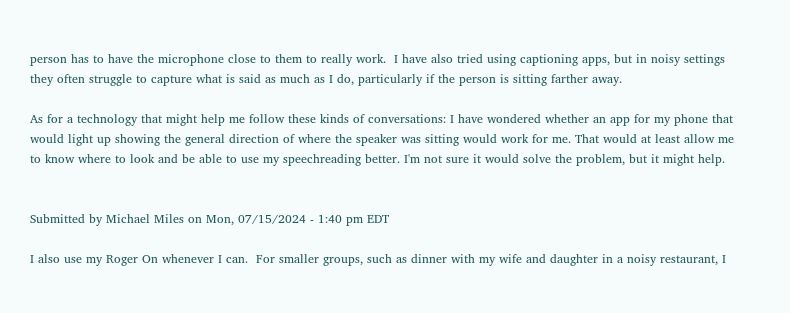person has to have the microphone close to them to really work.  I have also tried using captioning apps, but in noisy settings they often struggle to capture what is said as much as I do, particularly if the person is sitting farther away.

As for a technology that might help me follow these kinds of conversations: I have wondered whether an app for my phone that would light up showing the general direction of where the speaker was sitting would work for me. That would at least allow me to know where to look and be able to use my speechreading better. I'm not sure it would solve the problem, but it might help.


Submitted by Michael Miles on Mon, 07/15/2024 - 1:40 pm EDT

I also use my Roger On whenever I can.  For smaller groups, such as dinner with my wife and daughter in a noisy restaurant, I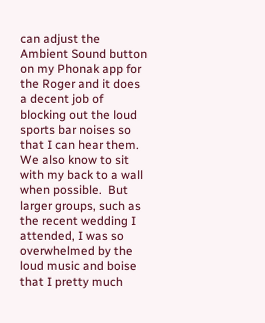can adjust the Ambient Sound button on my Phonak app for the Roger and it does a decent job of blocking out the loud sports bar noises so that I can hear them.  We also know to sit with my back to a wall when possible.  But larger groups, such as the recent wedding I attended, I was so overwhelmed by the loud music and boise that I pretty much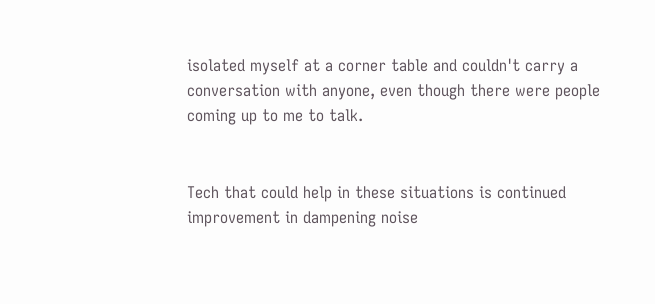isolated myself at a corner table and couldn't carry a conversation with anyone, even though there were people coming up to me to talk.


Tech that could help in these situations is continued improvement in dampening noise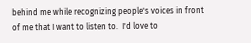behind me while recognizing people's voices in front of me that I want to listen to.  I'd love to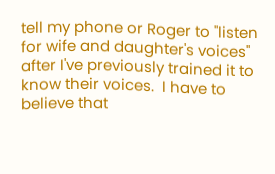tell my phone or Roger to "listen for wife and daughter's voices" after I've previously trained it to know their voices.  I have to believe that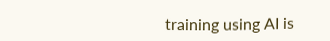training using AI is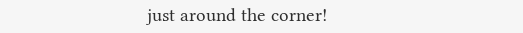just around the corner!